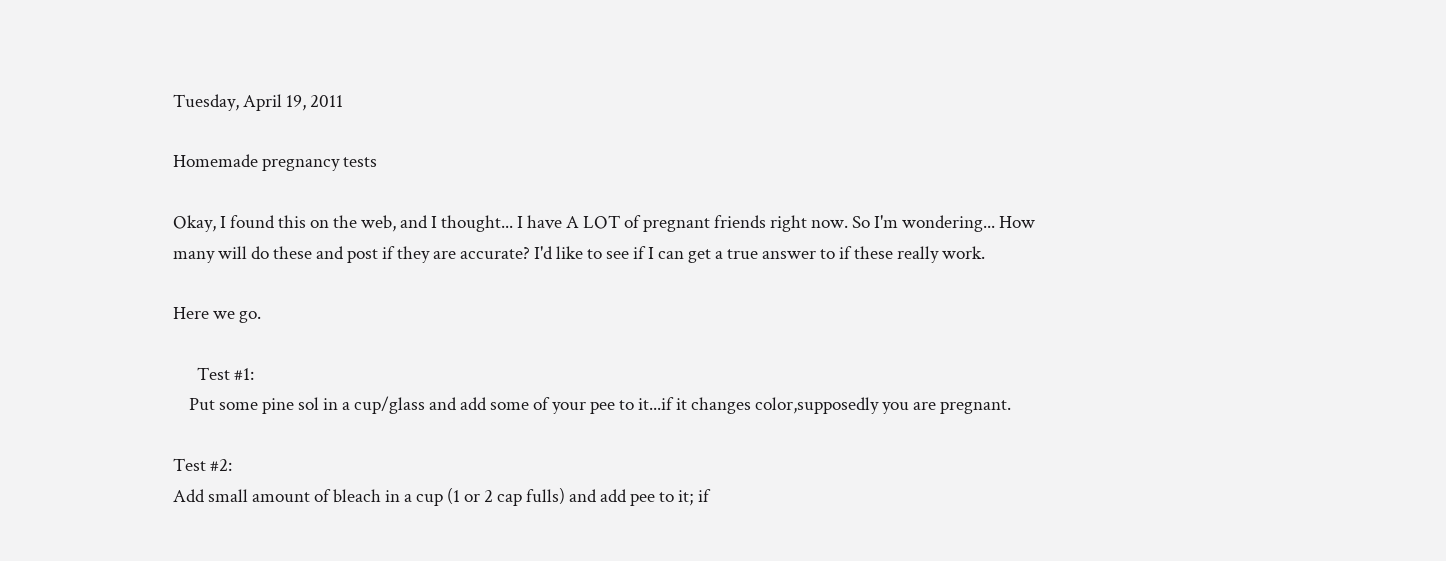Tuesday, April 19, 2011

Homemade pregnancy tests

Okay, I found this on the web, and I thought... I have A LOT of pregnant friends right now. So I'm wondering... How many will do these and post if they are accurate? I'd like to see if I can get a true answer to if these really work.

Here we go.

      Test #1:
    Put some pine sol in a cup/glass and add some of your pee to it...if it changes color,supposedly you are pregnant.

Test #2:
Add small amount of bleach in a cup (1 or 2 cap fulls) and add pee to it; if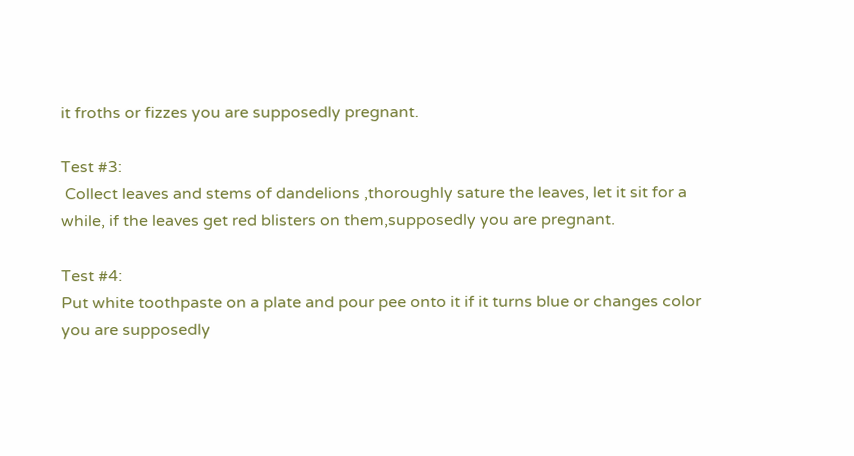it froths or fizzes you are supposedly pregnant.

Test #3:
 Collect leaves and stems of dandelions ,thoroughly sature the leaves, let it sit for a while, if the leaves get red blisters on them,supposedly you are pregnant.

Test #4:
Put white toothpaste on a plate and pour pee onto it if it turns blue or changes color you are supposedly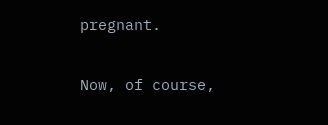pregnant.

Now, of course,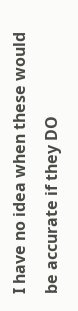I have no idea when these would be accurate if they DO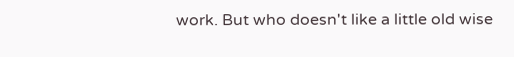work. But who doesn't like a little old wise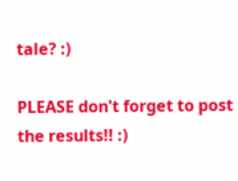tale? :)

PLEASE don't forget to post the results!! :)